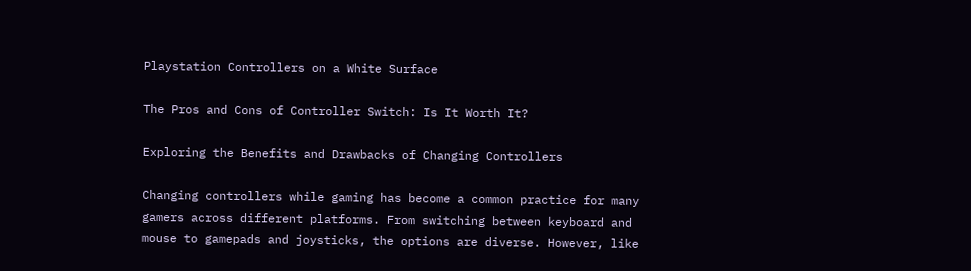Playstation Controllers on a White Surface

The Pros and Cons of Controller Switch: Is It Worth It?

Exploring the Benefits and Drawbacks of Changing Controllers

Changing controllers while gaming has become a common practice for many gamers across different platforms. From switching between keyboard and mouse to gamepads and joysticks, the options are diverse. However, like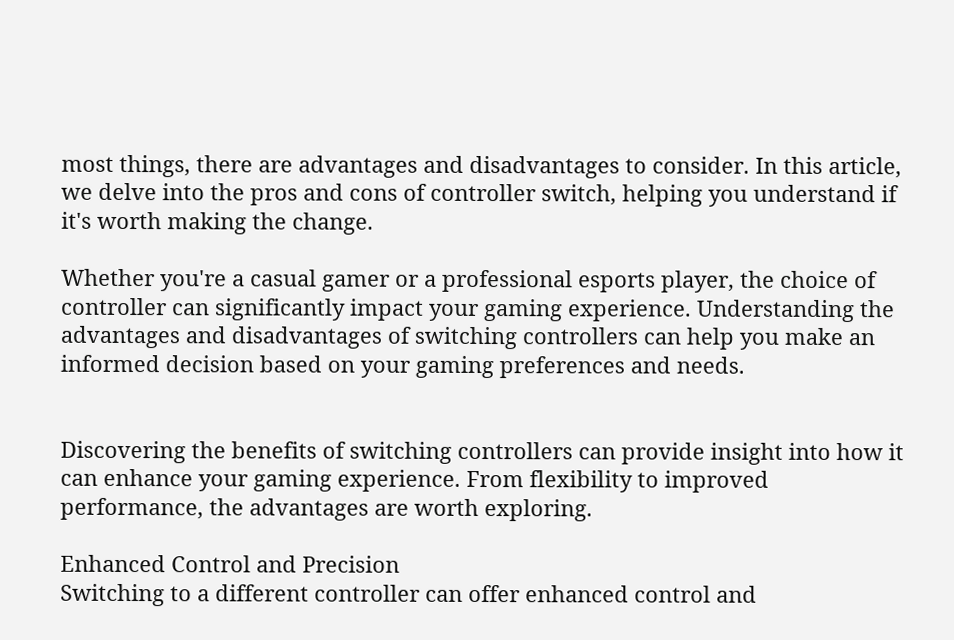most things, there are advantages and disadvantages to consider. In this article, we delve into the pros and cons of controller switch, helping you understand if it's worth making the change.

Whether you're a casual gamer or a professional esports player, the choice of controller can significantly impact your gaming experience. Understanding the advantages and disadvantages of switching controllers can help you make an informed decision based on your gaming preferences and needs.


Discovering the benefits of switching controllers can provide insight into how it can enhance your gaming experience. From flexibility to improved performance, the advantages are worth exploring.

Enhanced Control and Precision
Switching to a different controller can offer enhanced control and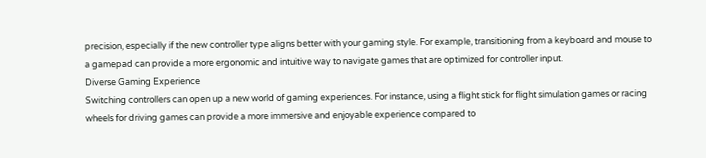precision, especially if the new controller type aligns better with your gaming style. For example, transitioning from a keyboard and mouse to a gamepad can provide a more ergonomic and intuitive way to navigate games that are optimized for controller input.
Diverse Gaming Experience
Switching controllers can open up a new world of gaming experiences. For instance, using a flight stick for flight simulation games or racing wheels for driving games can provide a more immersive and enjoyable experience compared to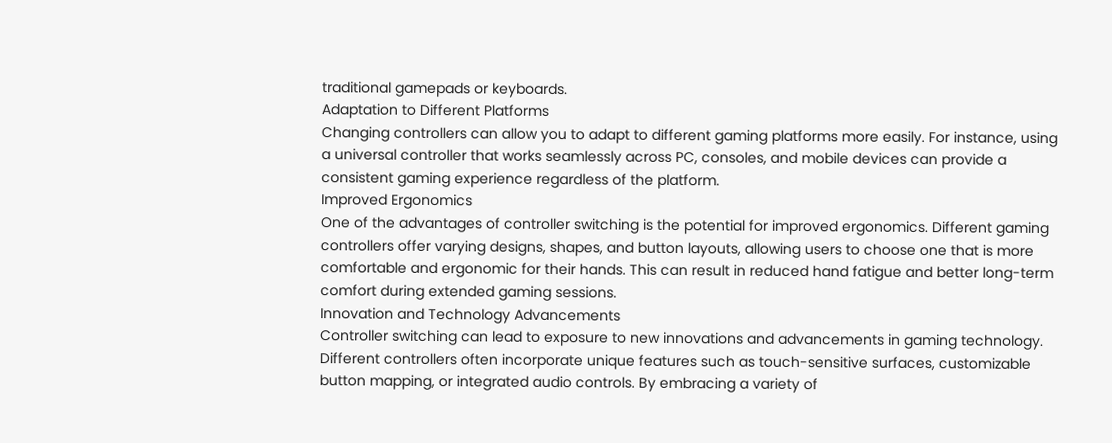traditional gamepads or keyboards.
Adaptation to Different Platforms
Changing controllers can allow you to adapt to different gaming platforms more easily. For instance, using a universal controller that works seamlessly across PC, consoles, and mobile devices can provide a consistent gaming experience regardless of the platform.
Improved Ergonomics
One of the advantages of controller switching is the potential for improved ergonomics. Different gaming controllers offer varying designs, shapes, and button layouts, allowing users to choose one that is more comfortable and ergonomic for their hands. This can result in reduced hand fatigue and better long-term comfort during extended gaming sessions.
Innovation and Technology Advancements
Controller switching can lead to exposure to new innovations and advancements in gaming technology. Different controllers often incorporate unique features such as touch-sensitive surfaces, customizable button mapping, or integrated audio controls. By embracing a variety of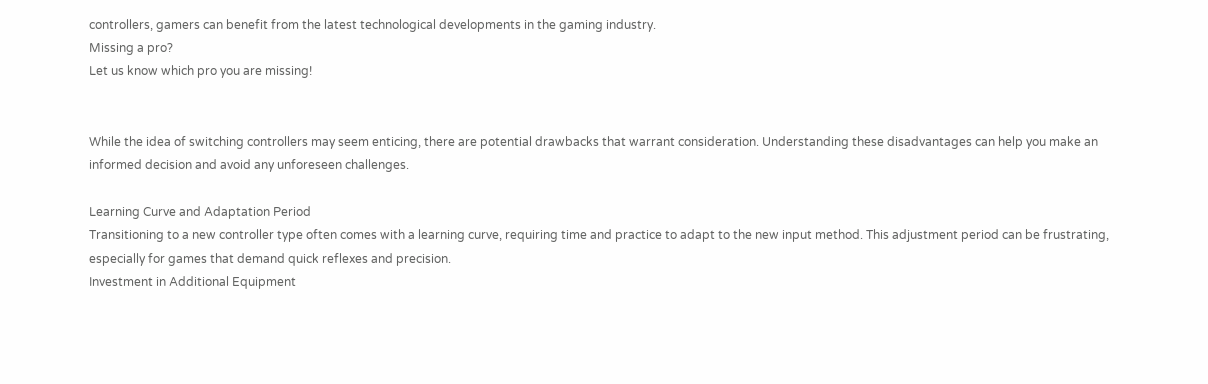controllers, gamers can benefit from the latest technological developments in the gaming industry.
Missing a pro?
Let us know which pro you are missing!


While the idea of switching controllers may seem enticing, there are potential drawbacks that warrant consideration. Understanding these disadvantages can help you make an informed decision and avoid any unforeseen challenges.

Learning Curve and Adaptation Period
Transitioning to a new controller type often comes with a learning curve, requiring time and practice to adapt to the new input method. This adjustment period can be frustrating, especially for games that demand quick reflexes and precision.
Investment in Additional Equipment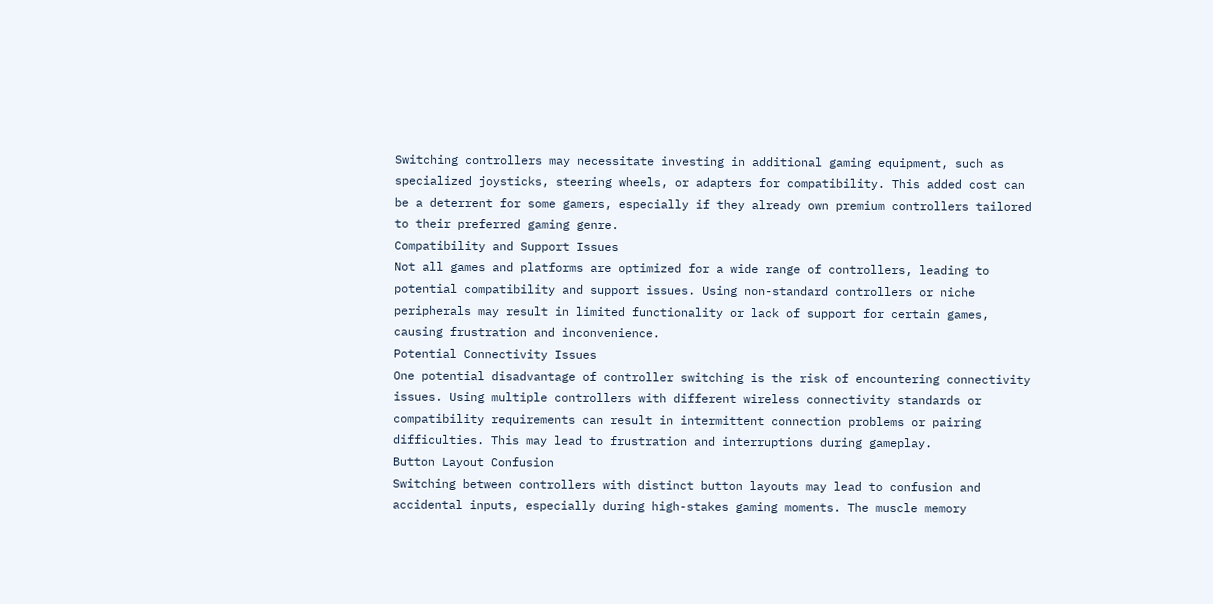Switching controllers may necessitate investing in additional gaming equipment, such as specialized joysticks, steering wheels, or adapters for compatibility. This added cost can be a deterrent for some gamers, especially if they already own premium controllers tailored to their preferred gaming genre.
Compatibility and Support Issues
Not all games and platforms are optimized for a wide range of controllers, leading to potential compatibility and support issues. Using non-standard controllers or niche peripherals may result in limited functionality or lack of support for certain games, causing frustration and inconvenience.
Potential Connectivity Issues
One potential disadvantage of controller switching is the risk of encountering connectivity issues. Using multiple controllers with different wireless connectivity standards or compatibility requirements can result in intermittent connection problems or pairing difficulties. This may lead to frustration and interruptions during gameplay.
Button Layout Confusion
Switching between controllers with distinct button layouts may lead to confusion and accidental inputs, especially during high-stakes gaming moments. The muscle memory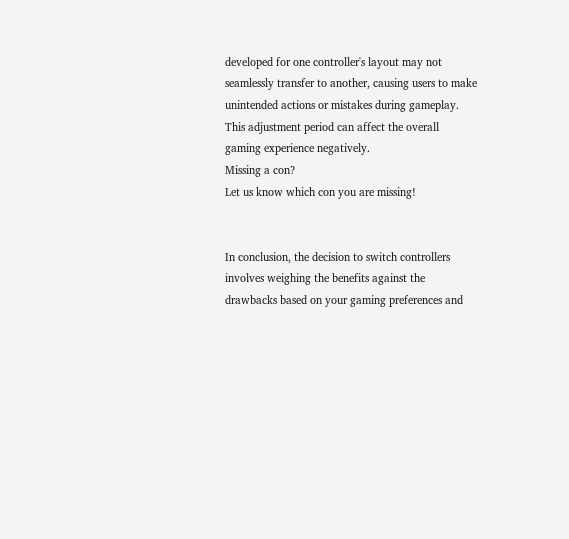developed for one controller's layout may not seamlessly transfer to another, causing users to make unintended actions or mistakes during gameplay. This adjustment period can affect the overall gaming experience negatively.
Missing a con?
Let us know which con you are missing!


In conclusion, the decision to switch controllers involves weighing the benefits against the drawbacks based on your gaming preferences and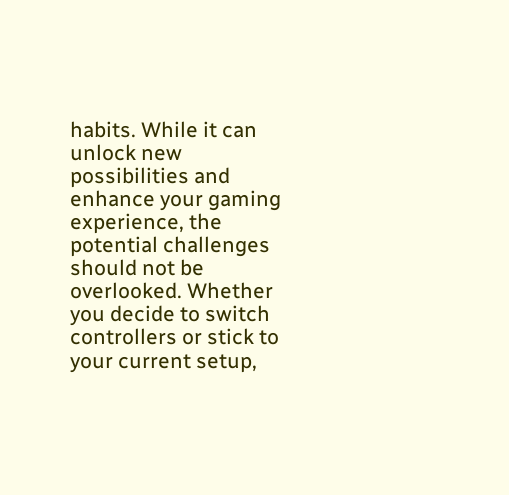habits. While it can unlock new possibilities and enhance your gaming experience, the potential challenges should not be overlooked. Whether you decide to switch controllers or stick to your current setup,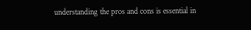understanding the pros and cons is essential in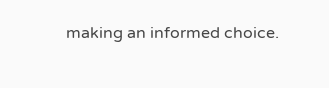making an informed choice.